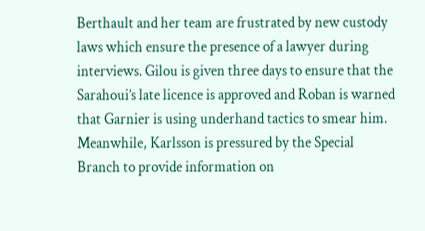Berthault and her team are frustrated by new custody laws which ensure the presence of a lawyer during interviews. Gilou is given three days to ensure that the Sarahoui’s late licence is approved and Roban is warned that Garnier is using underhand tactics to smear him. Meanwhile, Karlsson is pressured by the Special Branch to provide information on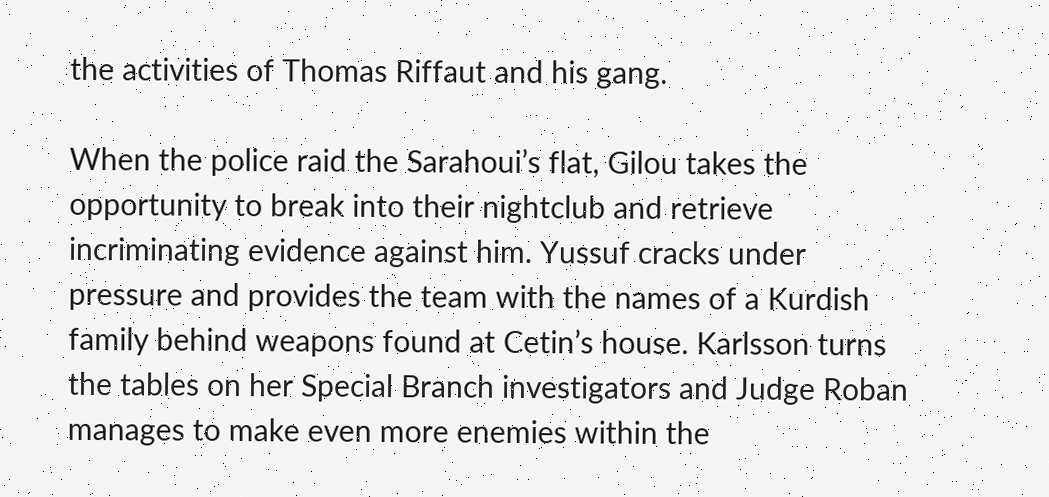the activities of Thomas Riffaut and his gang.

When the police raid the Sarahoui’s flat, Gilou takes the opportunity to break into their nightclub and retrieve incriminating evidence against him. Yussuf cracks under pressure and provides the team with the names of a Kurdish family behind weapons found at Cetin’s house. Karlsson turns the tables on her Special Branch investigators and Judge Roban manages to make even more enemies within the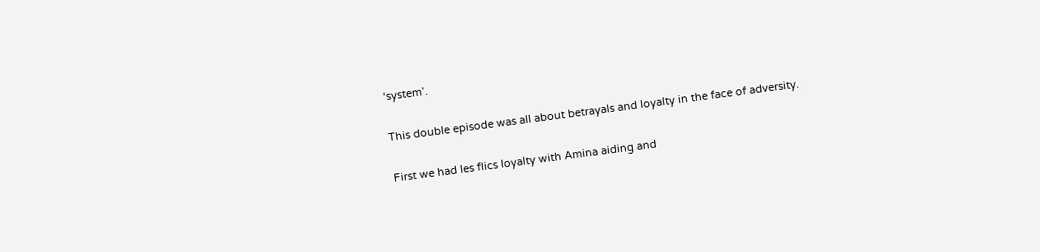‘system’.

This double episode was all about betrayals and loyalty in the face of adversity.

First we had les flics loyalty with Amina aiding and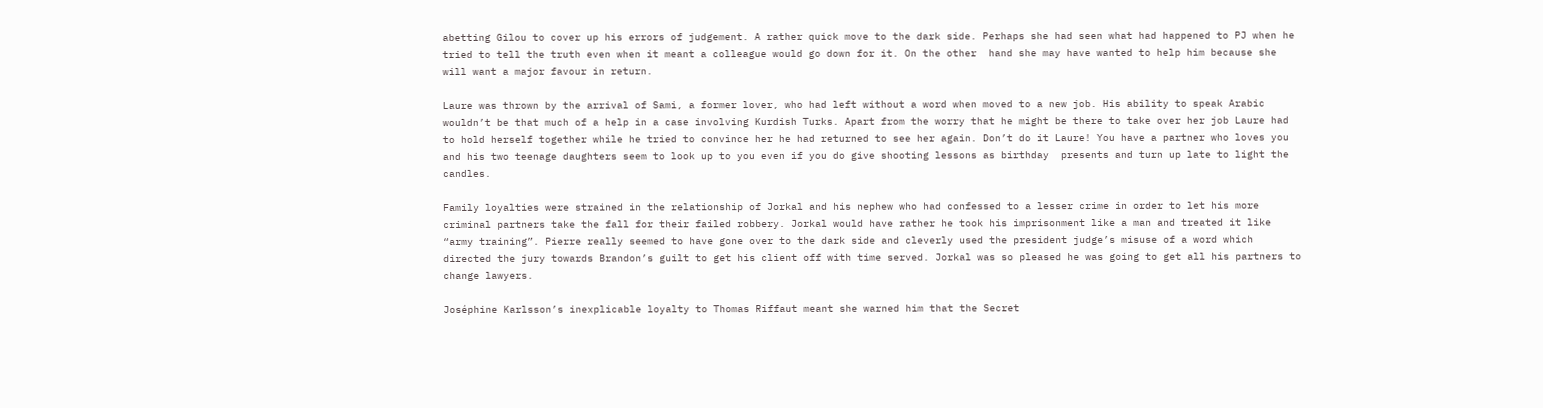abetting Gilou to cover up his errors of judgement. A rather quick move to the dark side. Perhaps she had seen what had happened to PJ when he tried to tell the truth even when it meant a colleague would go down for it. On the other  hand she may have wanted to help him because she will want a major favour in return.

Laure was thrown by the arrival of Sami, a former lover, who had left without a word when moved to a new job. His ability to speak Arabic wouldn’t be that much of a help in a case involving Kurdish Turks. Apart from the worry that he might be there to take over her job Laure had to hold herself together while he tried to convince her he had returned to see her again. Don’t do it Laure! You have a partner who loves you and his two teenage daughters seem to look up to you even if you do give shooting lessons as birthday  presents and turn up late to light the candles.

Family loyalties were strained in the relationship of Jorkal and his nephew who had confessed to a lesser crime in order to let his more criminal partners take the fall for their failed robbery. Jorkal would have rather he took his imprisonment like a man and treated it like “army training”. Pierre really seemed to have gone over to the dark side and cleverly used the president judge’s misuse of a word which directed the jury towards Brandon’s guilt to get his client off with time served. Jorkal was so pleased he was going to get all his partners to change lawyers.

Joséphine Karlsson’s inexplicable loyalty to Thomas Riffaut meant she warned him that the Secret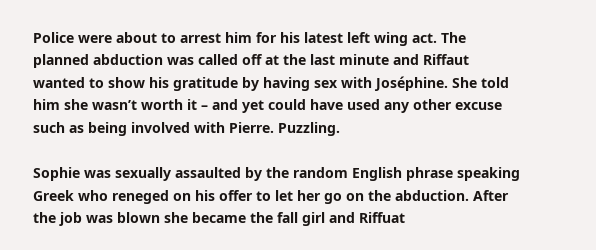Police were about to arrest him for his latest left wing act. The planned abduction was called off at the last minute and Riffaut wanted to show his gratitude by having sex with Joséphine. She told him she wasn’t worth it – and yet could have used any other excuse such as being involved with Pierre. Puzzling.

Sophie was sexually assaulted by the random English phrase speaking Greek who reneged on his offer to let her go on the abduction. After the job was blown she became the fall girl and Riffuat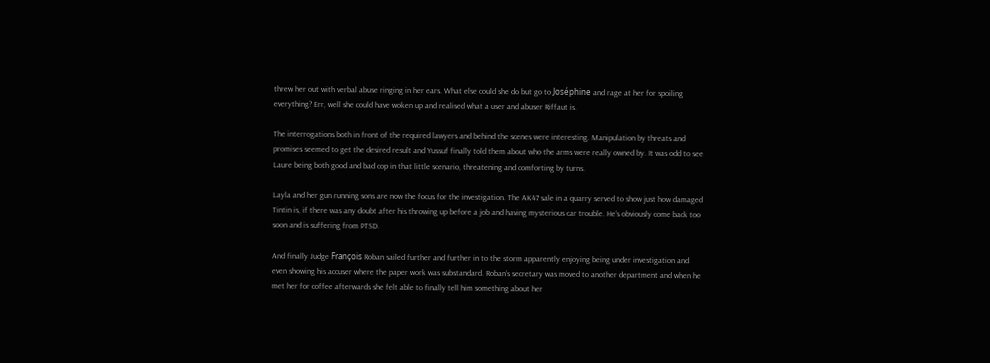threw her out with verbal abuse ringing in her ears. What else could she do but go to Joséphine and rage at her for spoiling everything? Err, well she could have woken up and realised what a user and abuser Riffaut is.

The interrogations both in front of the required lawyers and behind the scenes were interesting. Manipulation by threats and promises seemed to get the desired result and Yussuf finally told them about who the arms were really owned by. It was odd to see Laure being both good and bad cop in that little scenario, threatening and comforting by turns.

Layla and her gun running sons are now the focus for the investigation. The AK47 sale in a quarry served to show just how damaged Tintin is, if there was any doubt after his throwing up before a job and having mysterious car trouble. He’s obviously come back too soon and is suffering from PTSD.

And finally Judge François Roban sailed further and further in to the storm apparently enjoying being under investigation and even showing his accuser where the paper work was substandard. Roban’s secretary was moved to another department and when he met her for coffee afterwards she felt able to finally tell him something about her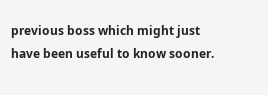previous boss which might just have been useful to know sooner.